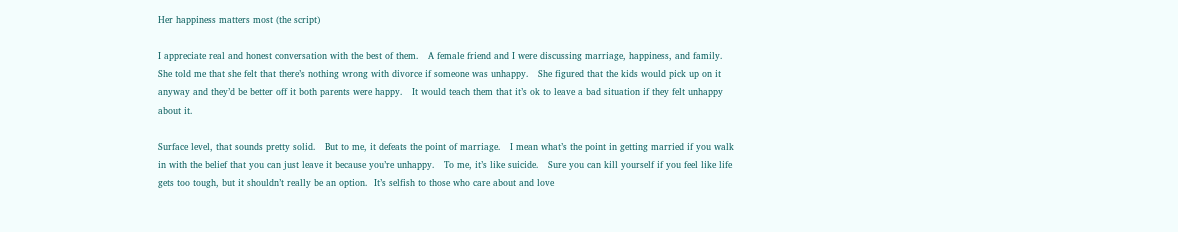Her happiness matters most (the script)

I appreciate real and honest conversation with the best of them.   A female friend and I were discussing marriage, happiness, and family.   She told me that she felt that there’s nothing wrong with divorce if someone was unhappy.   She figured that the kids would pick up on it anyway and they’d be better off it both parents were happy.   It would teach them that it’s ok to leave a bad situation if they felt unhappy about it.

Surface level, that sounds pretty solid.   But to me, it defeats the point of marriage.   I mean what’s the point in getting married if you walk in with the belief that you can just leave it because you’re unhappy.   To me, it’s like suicide.   Sure you can kill yourself if you feel like life gets too tough, but it shouldn’t really be an option.  It’s selfish to those who care about and love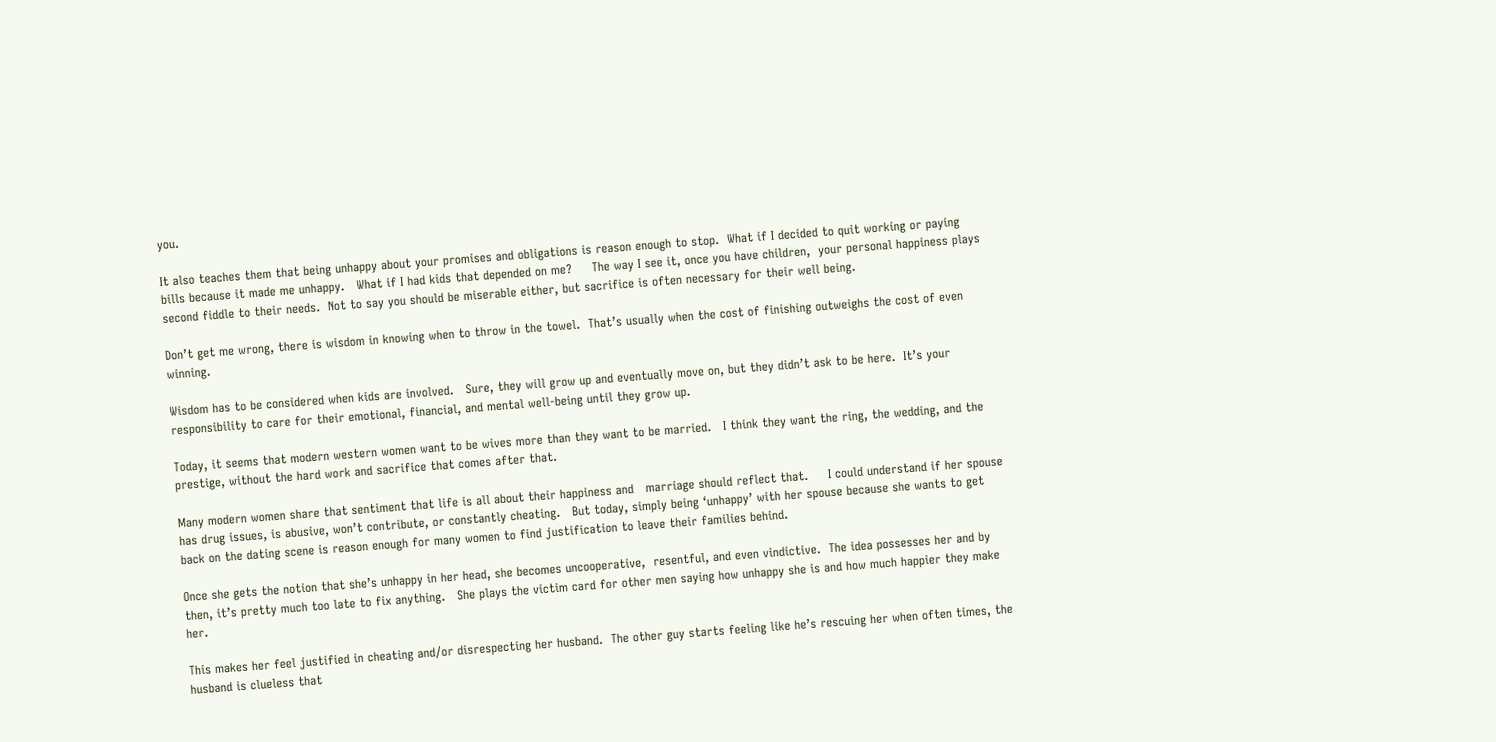you.

It also teaches them that being unhappy about your promises and obligations is reason enough to stop.  What if I decided to quit working or paying bills because it made me unhappy.   What if I had kids that depended on me?     The way I see it, once you have children,  your personal happiness plays second fiddle to their needs.  Not to say you should be miserable either, but sacrifice is often necessary for their well being.

Don’t get me wrong, there is wisdom in knowing when to throw in the towel.  That’s usually when the cost of finishing outweighs the cost of even winning.

Wisdom has to be considered when kids are involved.   Sure, they will grow up and eventually move on, but they didn’t ask to be here.  It’s your responsibility to care for their emotional, financial, and mental well-being until they grow up.

Today, it seems that modern western women want to be wives more than they want to be married.   I think they want the ring, the wedding, and the prestige, without the hard work and sacrifice that comes after that.

Many modern women share that sentiment that life is all about their happiness and   marriage should reflect that.     I could understand if her spouse has drug issues, is abusive, won’t contribute, or constantly cheating.   But today, simply being ‘unhappy’ with her spouse because she wants to get back on the dating scene is reason enough for many women to find justification to leave their families behind.

Once she gets the notion that she’s unhappy in her head, she becomes uncooperative,  resentful, and even vindictive.  The idea possesses her and by then, it’s pretty much too late to fix anything.   She plays the victim card for other men saying how unhappy she is and how much happier they make her.

This makes her feel justified in cheating and/or disrespecting her husband.  The other guy starts feeling like he’s rescuing her when often times, the husband is clueless that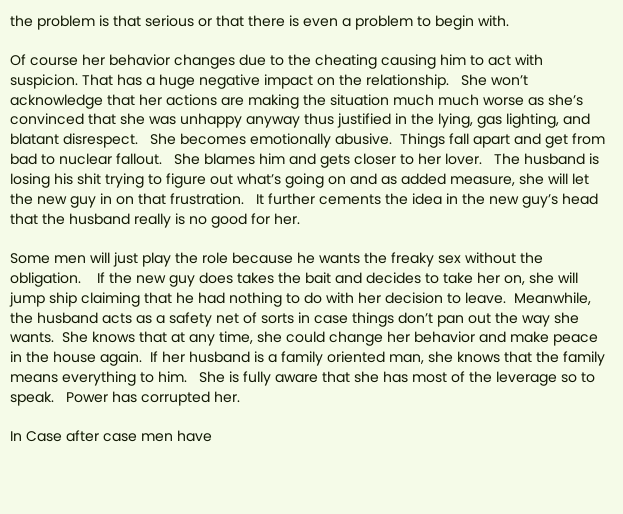the problem is that serious or that there is even a problem to begin with.

Of course her behavior changes due to the cheating causing him to act with suspicion. That has a huge negative impact on the relationship.   She won’t acknowledge that her actions are making the situation much much worse as she’s convinced that she was unhappy anyway thus justified in the lying, gas lighting, and blatant disrespect.   She becomes emotionally abusive.  Things fall apart and get from bad to nuclear fallout.   She blames him and gets closer to her lover.   The husband is losing his shit trying to figure out what’s going on and as added measure, she will let the new guy in on that frustration.   It further cements the idea in the new guy’s head that the husband really is no good for her.

Some men will just play the role because he wants the freaky sex without the obligation.    If the new guy does takes the bait and decides to take her on, she will jump ship claiming that he had nothing to do with her decision to leave.  Meanwhile, the husband acts as a safety net of sorts in case things don’t pan out the way she wants.  She knows that at any time, she could change her behavior and make peace in the house again.  If her husband is a family oriented man, she knows that the family means everything to him.   She is fully aware that she has most of the leverage so to speak.   Power has corrupted her.

In Case after case men have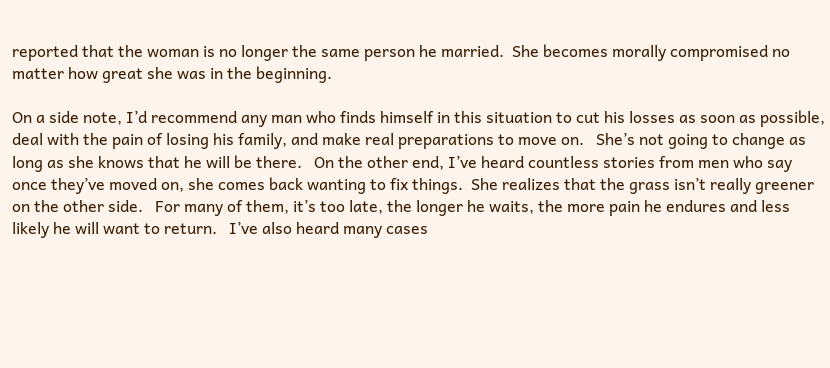reported that the woman is no longer the same person he married.  She becomes morally compromised no matter how great she was in the beginning.

On a side note, I’d recommend any man who finds himself in this situation to cut his losses as soon as possible, deal with the pain of losing his family, and make real preparations to move on.   She’s not going to change as long as she knows that he will be there.   On the other end, I’ve heard countless stories from men who say once they’ve moved on, she comes back wanting to fix things.  She realizes that the grass isn’t really greener on the other side.   For many of them, it’s too late, the longer he waits, the more pain he endures and less likely he will want to return.   I’ve also heard many cases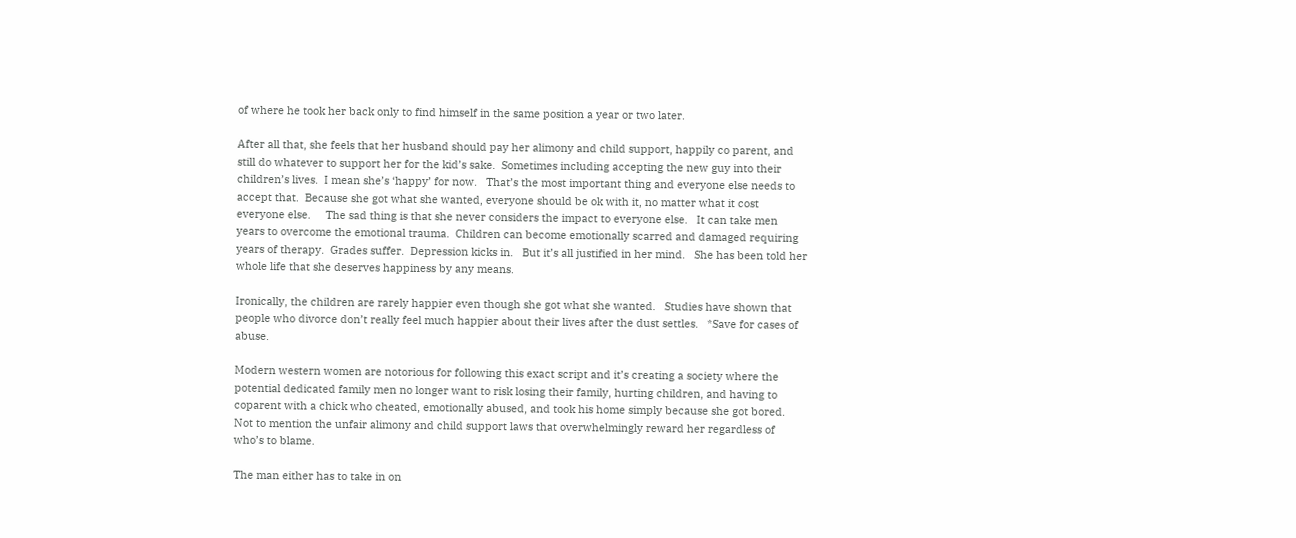of where he took her back only to find himself in the same position a year or two later.

After all that, she feels that her husband should pay her alimony and child support, happily co parent, and still do whatever to support her for the kid’s sake.  Sometimes including accepting the new guy into their children’s lives.  I mean she’s ‘happy’ for now.   That’s the most important thing and everyone else needs to accept that.  Because she got what she wanted, everyone should be ok with it, no matter what it cost everyone else.     The sad thing is that she never considers the impact to everyone else.   It can take men years to overcome the emotional trauma.  Children can become emotionally scarred and damaged requiring years of therapy.  Grades suffer.  Depression kicks in.   But it’s all justified in her mind.   She has been told her whole life that she deserves happiness by any means.

Ironically, the children are rarely happier even though she got what she wanted.   Studies have shown that people who divorce don’t really feel much happier about their lives after the dust settles.   *Save for cases of abuse.

Modern western women are notorious for following this exact script and it’s creating a society where the potential dedicated family men no longer want to risk losing their family, hurting children, and having to coparent with a chick who cheated, emotionally abused, and took his home simply because she got bored.  Not to mention the unfair alimony and child support laws that overwhelmingly reward her regardless of who’s to blame.

The man either has to take in on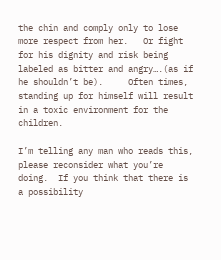the chin and comply only to lose more respect from her.   Or fight for his dignity and risk being labeled as bitter and angry….(as if he shouldn’t be).     Often times, standing up for himself will result in a toxic environment for the children.

I’m telling any man who reads this, please reconsider what you’re doing.  If you think that there is a possibility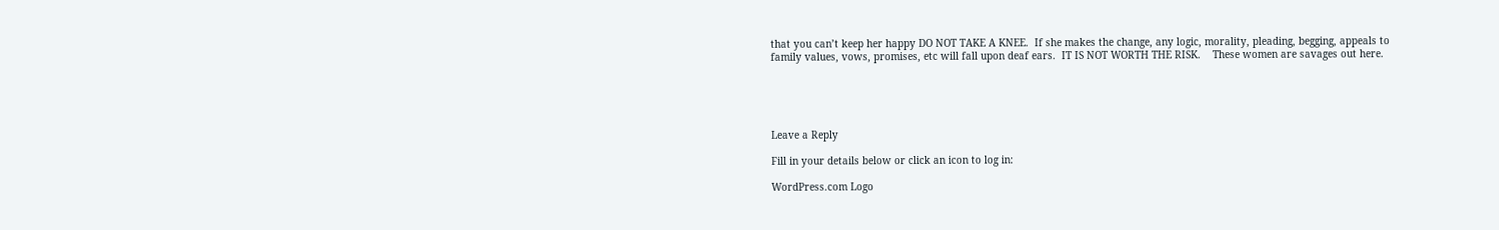that you can’t keep her happy DO NOT TAKE A KNEE.  If she makes the change, any logic, morality, pleading, begging, appeals to family values, vows, promises, etc will fall upon deaf ears.  IT IS NOT WORTH THE RISK.    These women are savages out here.





Leave a Reply

Fill in your details below or click an icon to log in:

WordPress.com Logo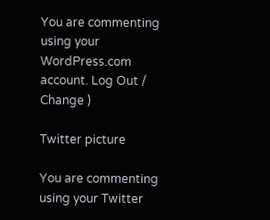You are commenting using your WordPress.com account. Log Out /  Change )

Twitter picture

You are commenting using your Twitter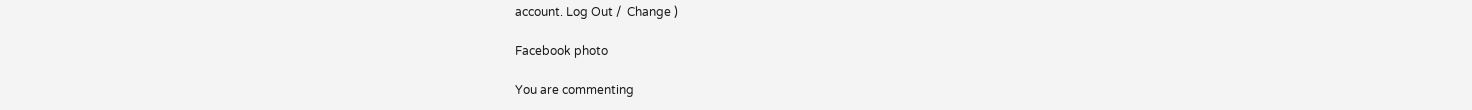account. Log Out /  Change )

Facebook photo

You are commenting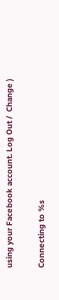using your Facebook account. Log Out /  Change )

Connecting to %s